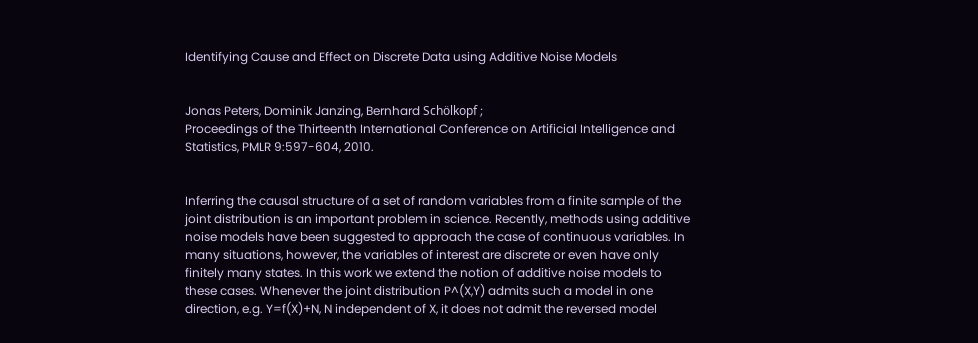Identifying Cause and Effect on Discrete Data using Additive Noise Models


Jonas Peters, Dominik Janzing, Bernhard Schölkopf ;
Proceedings of the Thirteenth International Conference on Artificial Intelligence and Statistics, PMLR 9:597-604, 2010.


Inferring the causal structure of a set of random variables from a finite sample of the joint distribution is an important problem in science. Recently, methods using additive noise models have been suggested to approach the case of continuous variables. In many situations, however, the variables of interest are discrete or even have only finitely many states. In this work we extend the notion of additive noise models to these cases. Whenever the joint distribution P^(X,Y) admits such a model in one direction, e.g. Y=f(X)+N, N independent of X, it does not admit the reversed model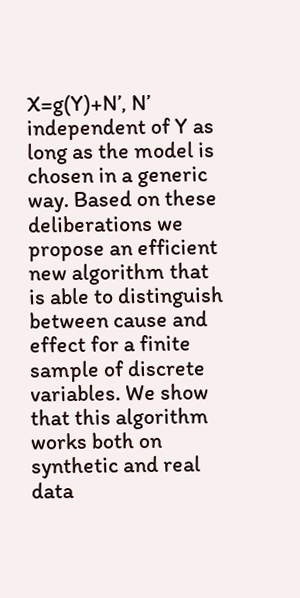X=g(Y)+N’, N’ independent of Y as long as the model is chosen in a generic way. Based on these deliberations we propose an efficient new algorithm that is able to distinguish between cause and effect for a finite sample of discrete variables. We show that this algorithm works both on synthetic and real data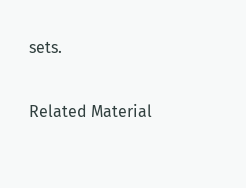sets.

Related Material